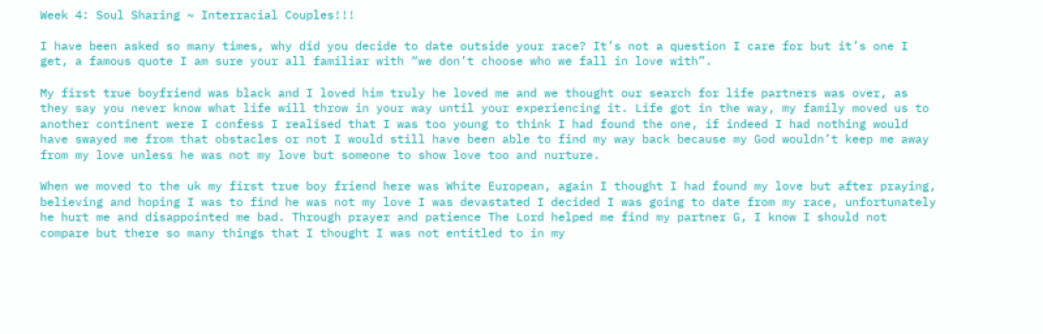Week 4: Soul Sharing ~ Interracial Couples!!!

I have been asked so many times, why did you decide to date outside your race? It’s not a question I care for but it’s one I get, a famous quote I am sure your all familiar with “we don’t choose who we fall in love with”.

My first true boyfriend was black and I loved him truly he loved me and we thought our search for life partners was over, as they say you never know what life will throw in your way until your experiencing it. Life got in the way, my family moved us to another continent were I confess I realised that I was too young to think I had found the one, if indeed I had nothing would have swayed me from that obstacles or not I would still have been able to find my way back because my God wouldn’t keep me away from my love unless he was not my love but someone to show love too and nurture.

When we moved to the uk my first true boy friend here was White European, again I thought I had found my love but after praying, believing and hoping I was to find he was not my love I was devastated I decided I was going to date from my race, unfortunately he hurt me and disappointed me bad. Through prayer and patience The Lord helped me find my partner G, I know I should not compare but there so many things that I thought I was not entitled to in my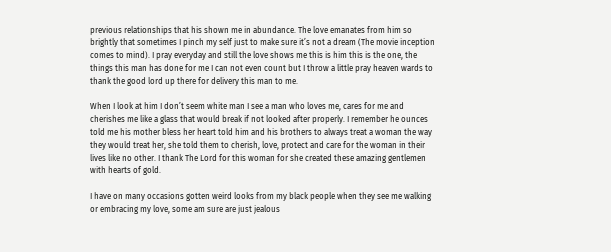previous relationships that his shown me in abundance. The love emanates from him so brightly that sometimes I pinch my self just to make sure it’s not a dream (The movie inception comes to mind). I pray everyday and still the love shows me this is him this is the one, the things this man has done for me I can not even count but I throw a little pray heaven wards to thank the good lord up there for delivery this man to me.

When I look at him I don’t seem white man I see a man who loves me, cares for me and cherishes me like a glass that would break if not looked after properly. I remember he ounces told me his mother bless her heart told him and his brothers to always treat a woman the way they would treat her, she told them to cherish, love, protect and care for the woman in their lives like no other. I thank The Lord for this woman for she created these amazing gentlemen with hearts of gold.

I have on many occasions gotten weird looks from my black people when they see me walking or embracing my love, some am sure are just jealous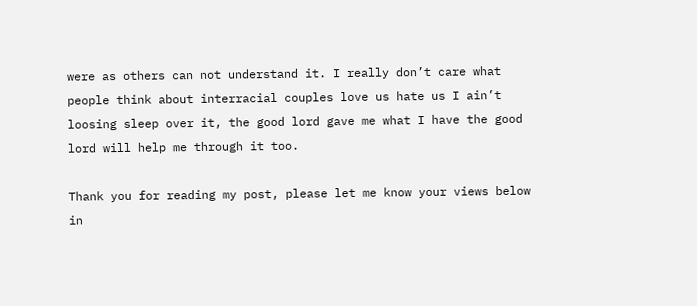were as others can not understand it. I really don’t care what people think about interracial couples love us hate us I ain’t loosing sleep over it, the good lord gave me what I have the good lord will help me through it too.

Thank you for reading my post, please let me know your views below in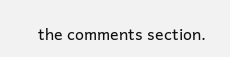the comments section.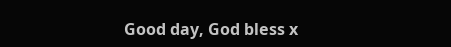Good day, God bless x